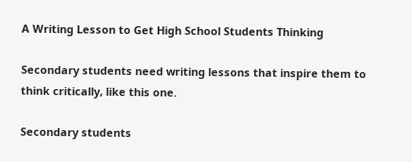A Writing Lesson to Get High School Students Thinking

Secondary students need writing lessons that inspire them to think critically, like this one.

Secondary students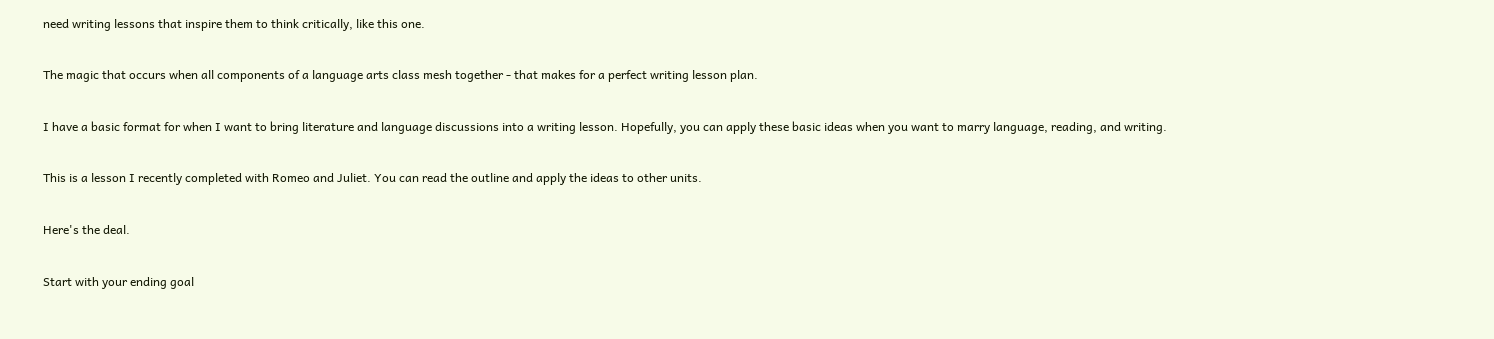need writing lessons that inspire them to think critically, like this one.

The magic that occurs when all components of a language arts class mesh together - that makes for a perfect writing lesson plan.

I have a basic format for when I want to bring literature and language discussions into a writing lesson. Hopefully, you can apply these basic ideas when you want to marry language, reading, and writing.

This is a lesson I recently completed with Romeo and Juliet. You can read the outline and apply the ideas to other units.

Here's the deal.

Start with your ending goal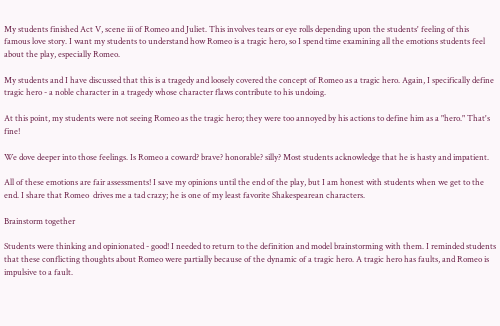My students finished Act V, scene iii of Romeo and Juliet. This involves tears or eye rolls depending upon the students' feeling of this famous love story. I want my students to understand how Romeo is a tragic hero, so I spend time examining all the emotions students feel about the play, especially Romeo.

My students and I have discussed that this is a tragedy and loosely covered the concept of Romeo as a tragic hero. Again, I specifically define tragic hero - a noble character in a tragedy whose character flaws contribute to his undoing.

At this point, my students were not seeing Romeo as the tragic hero; they were too annoyed by his actions to define him as a "hero." That's fine!

We dove deeper into those feelings. Is Romeo a coward? brave? honorable? silly? Most students acknowledge that he is hasty and impatient.

All of these emotions are fair assessments! I save my opinions until the end of the play, but I am honest with students when we get to the end. I share that Romeo  drives me a tad crazy; he is one of my least favorite Shakespearean characters.

Brainstorm together

Students were thinking and opinionated - good! I needed to return to the definition and model brainstorming with them. I reminded students that these conflicting thoughts about Romeo were partially because of the dynamic of a tragic hero. A tragic hero has faults, and Romeo is impulsive to a fault.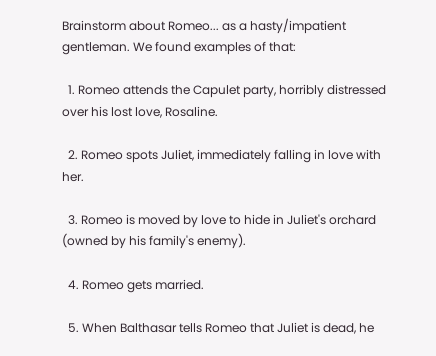Brainstorm about Romeo... as a hasty/impatient gentleman. We found examples of that:

  1. Romeo attends the Capulet party, horribly distressed over his lost love, Rosaline.

  2. Romeo spots Juliet, immediately falling in love with her.

  3. Romeo is moved by love to hide in Juliet's orchard (owned by his family's enemy).

  4. Romeo gets married.

  5. When Balthasar tells Romeo that Juliet is dead, he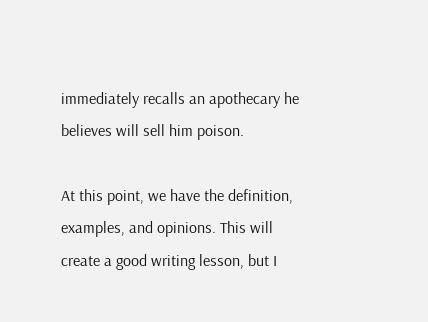immediately recalls an apothecary he believes will sell him poison.

At this point, we have the definition, examples, and opinions. This will create a good writing lesson, but I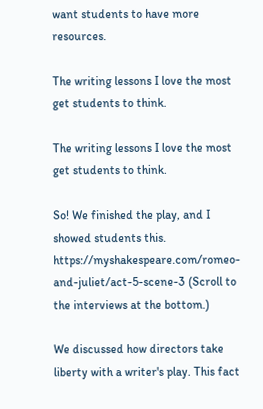want students to have more resources.

The writing lessons I love the most get students to think.

The writing lessons I love the most get students to think.

So! We finished the play, and I showed students this. https://myshakespeare.com/romeo-and-juliet/act-5-scene-3 (Scroll to the interviews at the bottom.)

We discussed how directors take liberty with a writer's play. This fact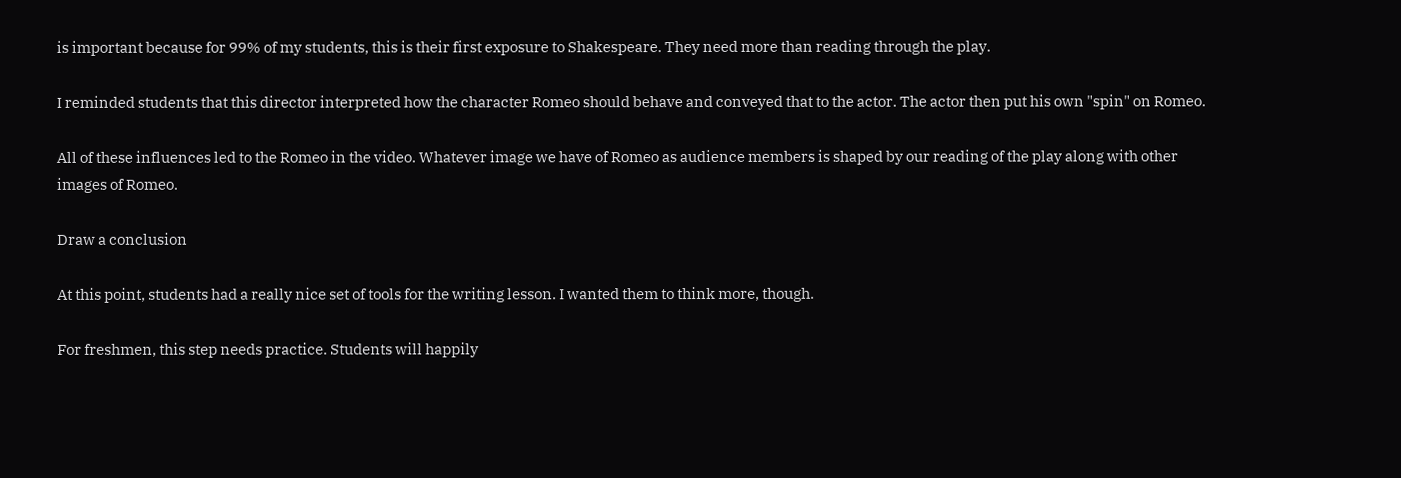is important because for 99% of my students, this is their first exposure to Shakespeare. They need more than reading through the play.

I reminded students that this director interpreted how the character Romeo should behave and conveyed that to the actor. The actor then put his own "spin" on Romeo.

All of these influences led to the Romeo in the video. Whatever image we have of Romeo as audience members is shaped by our reading of the play along with other images of Romeo.

Draw a conclusion

At this point, students had a really nice set of tools for the writing lesson. I wanted them to think more, though.

For freshmen, this step needs practice. Students will happily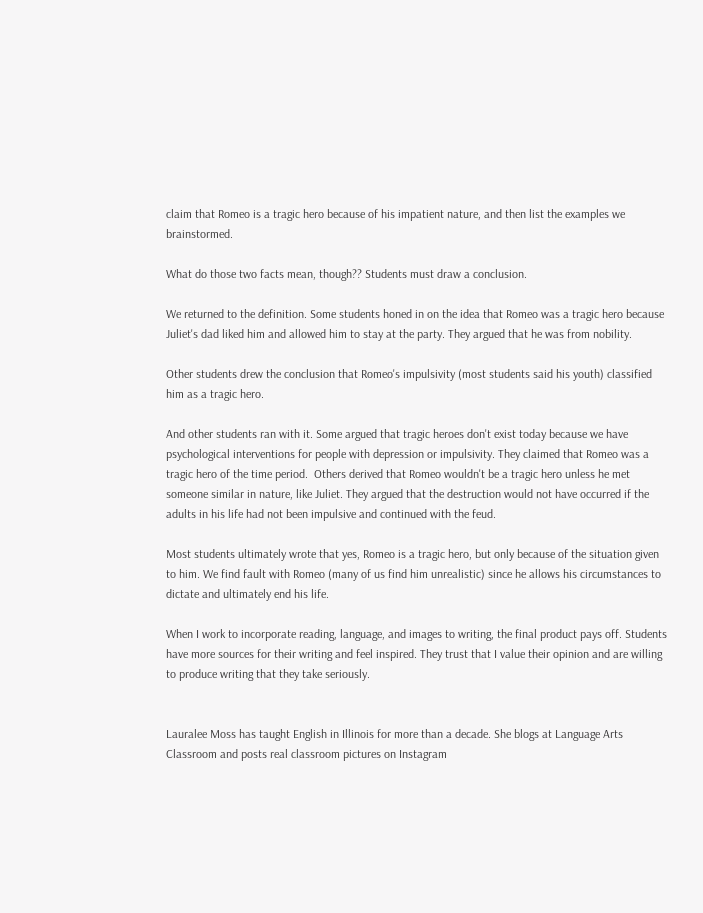claim that Romeo is a tragic hero because of his impatient nature, and then list the examples we brainstormed.

What do those two facts mean, though?? Students must draw a conclusion.

We returned to the definition. Some students honed in on the idea that Romeo was a tragic hero because Juliet's dad liked him and allowed him to stay at the party. They argued that he was from nobility.

Other students drew the conclusion that Romeo's impulsivity (most students said his youth) classified him as a tragic hero.

And other students ran with it. Some argued that tragic heroes don't exist today because we have psychological interventions for people with depression or impulsivity. They claimed that Romeo was a tragic hero of the time period.  Others derived that Romeo wouldn't be a tragic hero unless he met someone similar in nature, like Juliet. They argued that the destruction would not have occurred if the adults in his life had not been impulsive and continued with the feud.

Most students ultimately wrote that yes, Romeo is a tragic hero, but only because of the situation given to him. We find fault with Romeo (many of us find him unrealistic) since he allows his circumstances to dictate and ultimately end his life.

When I work to incorporate reading, language, and images to writing, the final product pays off. Students have more sources for their writing and feel inspired. They trust that I value their opinion and are willing to produce writing that they take seriously.


Lauralee Moss has taught English in Illinois for more than a decade. She blogs at Language Arts Classroom and posts real classroom pictures on Instagram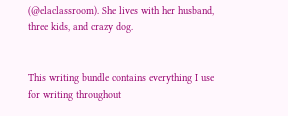(@elaclassroom). She lives with her husband, three kids, and crazy dog.


This writing bundle contains everything I use for writing throughout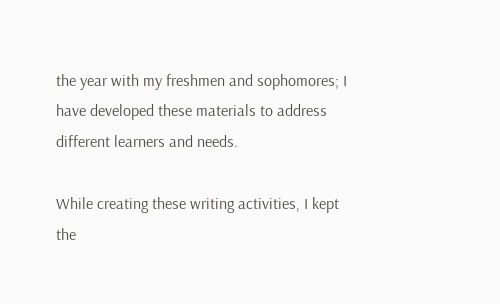the year with my freshmen and sophomores; I have developed these materials to address different learners and needs.

While creating these writing activities, I kept the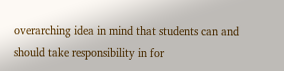overarching idea in mind that students can and should take responsibility in for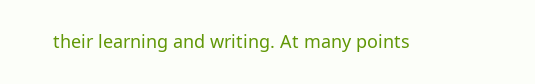their learning and writing. At many points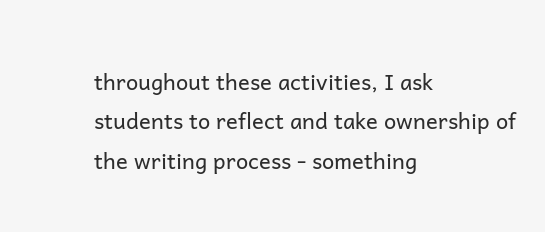throughout these activities, I ask students to reflect and take ownership of the writing process - something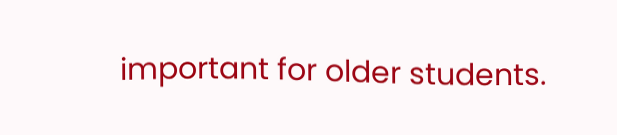important for older students.